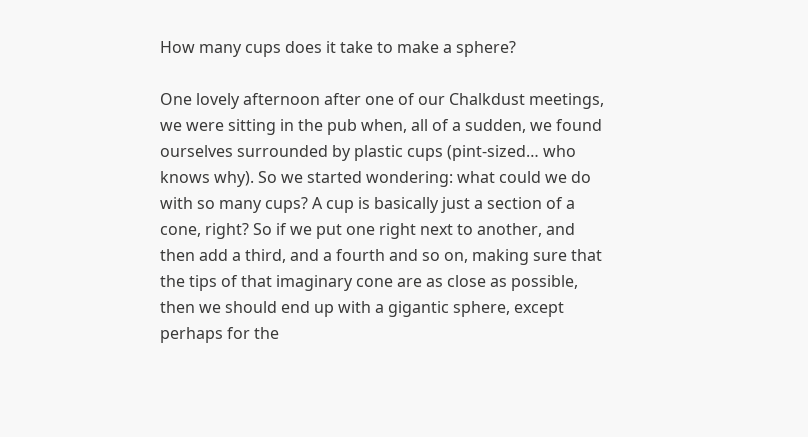How many cups does it take to make a sphere?

One lovely afternoon after one of our Chalkdust meetings, we were sitting in the pub when, all of a sudden, we found ourselves surrounded by plastic cups (pint-sized… who knows why). So we started wondering: what could we do with so many cups? A cup is basically just a section of a cone, right? So if we put one right next to another, and then add a third, and a fourth and so on, making sure that the tips of that imaginary cone are as close as possible, then we should end up with a gigantic sphere, except perhaps for the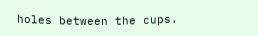holes between the cups.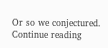Or so we conjectured. Continue reading